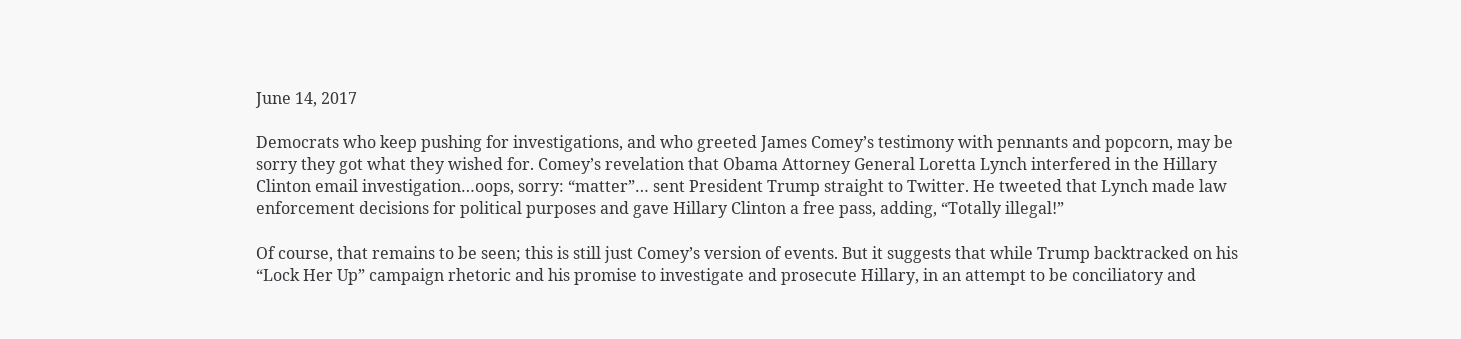June 14, 2017

Democrats who keep pushing for investigations, and who greeted James Comey’s testimony with pennants and popcorn, may be sorry they got what they wished for. Comey’s revelation that Obama Attorney General Loretta Lynch interfered in the Hillary Clinton email investigation…oops, sorry: “matter”… sent President Trump straight to Twitter. He tweeted that Lynch made law enforcement decisions for political purposes and gave Hillary Clinton a free pass, adding, “Totally illegal!”

Of course, that remains to be seen; this is still just Comey’s version of events. But it suggests that while Trump backtracked on his “Lock Her Up” campaign rhetoric and his promise to investigate and prosecute Hillary, in an attempt to be conciliatory and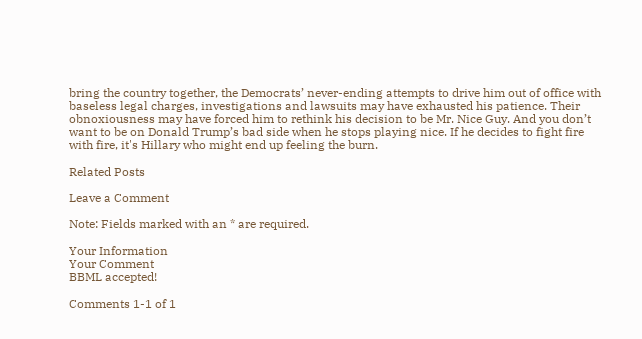bring the country together, the Democrats’ never-ending attempts to drive him out of office with baseless legal charges, investigations and lawsuits may have exhausted his patience. Their obnoxiousness may have forced him to rethink his decision to be Mr. Nice Guy. And you don’t want to be on Donald Trump’s bad side when he stops playing nice. If he decides to fight fire with fire, it's Hillary who might end up feeling the burn.

Related Posts

Leave a Comment

Note: Fields marked with an * are required.

Your Information
Your Comment
BBML accepted!

Comments 1-1 of 1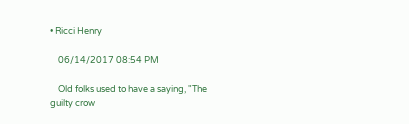• Ricci Henry

    06/14/2017 08:54 PM

    Old folks used to have a saying, "The guilty crow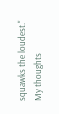squawks the loudest." My thoughts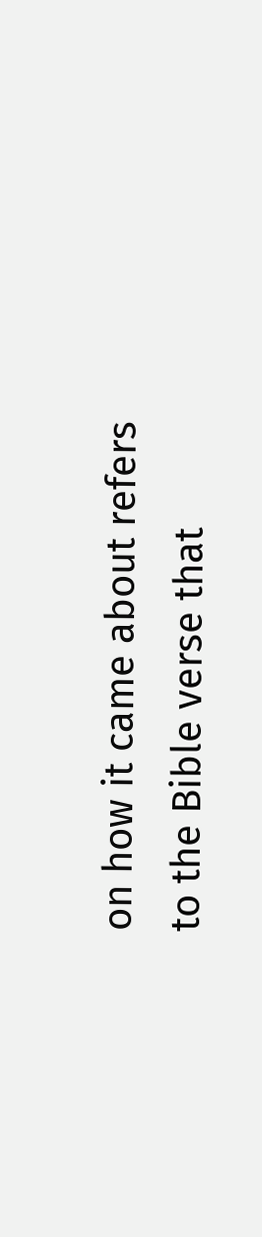on how it came about refers to the Bible verse that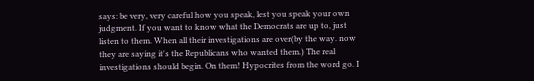says: be very, very careful how you speak, lest you speak your own judgment. If you want to know what the Democrats are up to, just listen to them. When all their investigations are over(by the way. now they are saying it's the Republicans who wanted them.) The real investigations should begin. On them! Hypocrites from the word go. I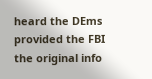heard the DEms provided the FBI the original info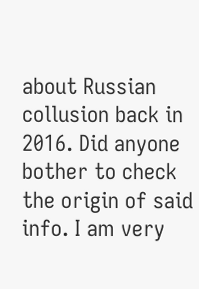about Russian collusion back in 2016. Did anyone bother to check the origin of said info. I am very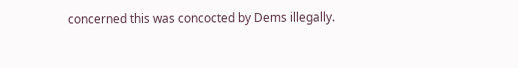concerned this was concocted by Dems illegally.